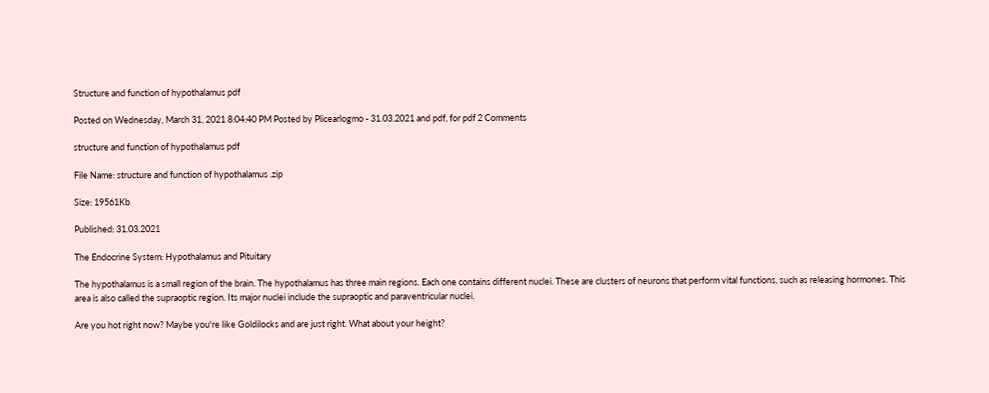Structure and function of hypothalamus pdf

Posted on Wednesday, March 31, 2021 8:04:40 PM Posted by Plicearlogmo - 31.03.2021 and pdf, for pdf 2 Comments

structure and function of hypothalamus pdf

File Name: structure and function of hypothalamus .zip

Size: 19561Kb

Published: 31.03.2021

The Endocrine System: Hypothalamus and Pituitary

The hypothalamus is a small region of the brain. The hypothalamus has three main regions. Each one contains different nuclei. These are clusters of neurons that perform vital functions, such as releasing hormones. This area is also called the supraoptic region. Its major nuclei include the supraoptic and paraventricular nuclei.

Are you hot right now? Maybe you're like Goldilocks and are just right. What about your height?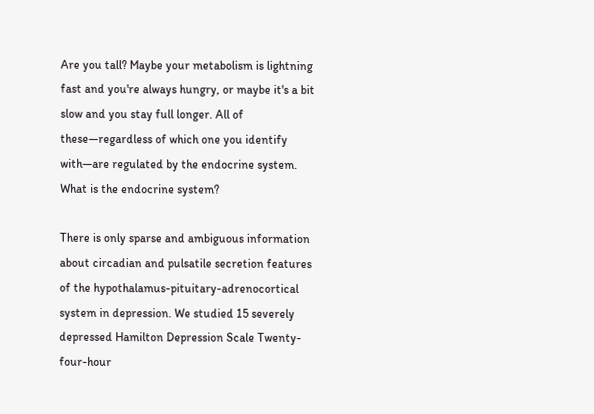Are you tall? Maybe your metabolism is lightning fast and you're always hungry, or maybe it's a bit slow and you stay full longer. All of these—regardless of which one you identify with—are regulated by the endocrine system. What is the endocrine system?

There is only sparse and ambiguous information about circadian and pulsatile secretion features of the hypothalamus-pituitary-adrenocortical system in depression. We studied 15 severely depressed Hamilton Depression Scale Twenty-four-hour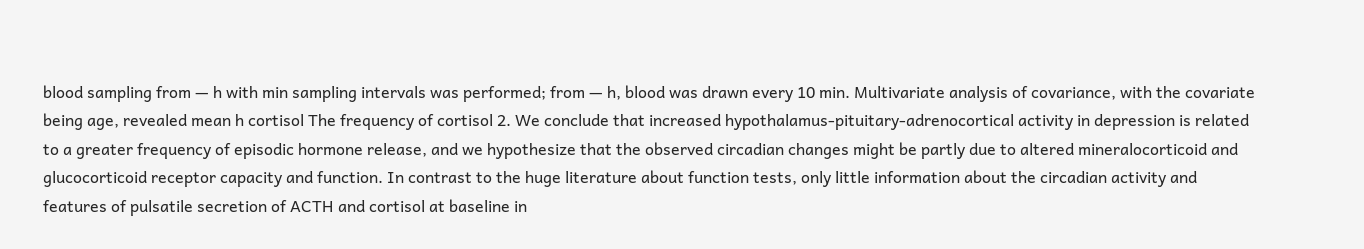blood sampling from — h with min sampling intervals was performed; from — h, blood was drawn every 10 min. Multivariate analysis of covariance, with the covariate being age, revealed mean h cortisol The frequency of cortisol 2. We conclude that increased hypothalamus-pituitary-adrenocortical activity in depression is related to a greater frequency of episodic hormone release, and we hypothesize that the observed circadian changes might be partly due to altered mineralocorticoid and glucocorticoid receptor capacity and function. In contrast to the huge literature about function tests, only little information about the circadian activity and features of pulsatile secretion of ACTH and cortisol at baseline in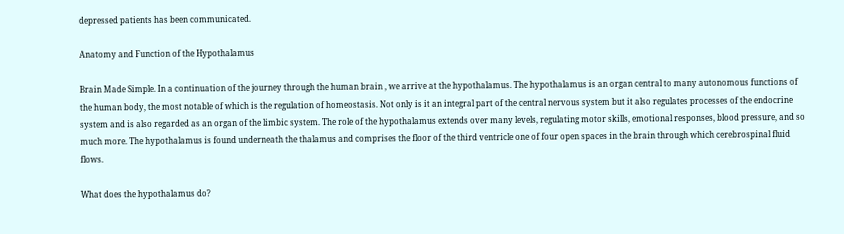depressed patients has been communicated.

Anatomy and Function of the Hypothalamus

Brain Made Simple. In a continuation of the journey through the human brain , we arrive at the hypothalamus. The hypothalamus is an organ central to many autonomous functions of the human body, the most notable of which is the regulation of homeostasis. Not only is it an integral part of the central nervous system but it also regulates processes of the endocrine system and is also regarded as an organ of the limbic system. The role of the hypothalamus extends over many levels, regulating motor skills, emotional responses, blood pressure, and so much more. The hypothalamus is found underneath the thalamus and comprises the floor of the third ventricle one of four open spaces in the brain through which cerebrospinal fluid flows.

What does the hypothalamus do?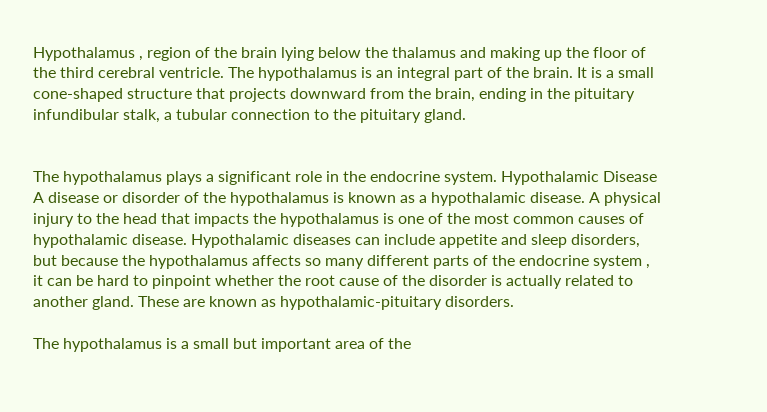Hypothalamus , region of the brain lying below the thalamus and making up the floor of the third cerebral ventricle. The hypothalamus is an integral part of the brain. It is a small cone-shaped structure that projects downward from the brain, ending in the pituitary infundibular stalk, a tubular connection to the pituitary gland.


The hypothalamus plays a significant role in the endocrine system. Hypothalamic Disease A disease or disorder of the hypothalamus is known as a hypothalamic disease. A physical injury to the head that impacts the hypothalamus is one of the most common causes of hypothalamic disease. Hypothalamic diseases can include appetite and sleep disorders, but because the hypothalamus affects so many different parts of the endocrine system , it can be hard to pinpoint whether the root cause of the disorder is actually related to another gland. These are known as hypothalamic-pituitary disorders.

The hypothalamus is a small but important area of the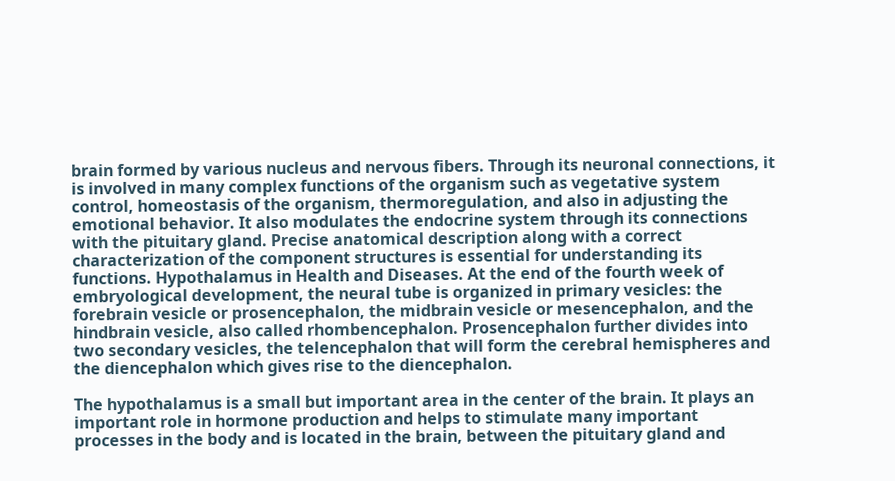brain formed by various nucleus and nervous fibers. Through its neuronal connections, it is involved in many complex functions of the organism such as vegetative system control, homeostasis of the organism, thermoregulation, and also in adjusting the emotional behavior. It also modulates the endocrine system through its connections with the pituitary gland. Precise anatomical description along with a correct characterization of the component structures is essential for understanding its functions. Hypothalamus in Health and Diseases. At the end of the fourth week of embryological development, the neural tube is organized in primary vesicles: the forebrain vesicle or prosencephalon, the midbrain vesicle or mesencephalon, and the hindbrain vesicle, also called rhombencephalon. Prosencephalon further divides into two secondary vesicles, the telencephalon that will form the cerebral hemispheres and the diencephalon which gives rise to the diencephalon.

The hypothalamus is a small but important area in the center of the brain. It plays an important role in hormone production and helps to stimulate many important processes in the body and is located in the brain, between the pituitary gland and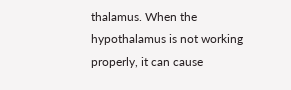thalamus. When the hypothalamus is not working properly, it can cause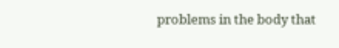problems in the body that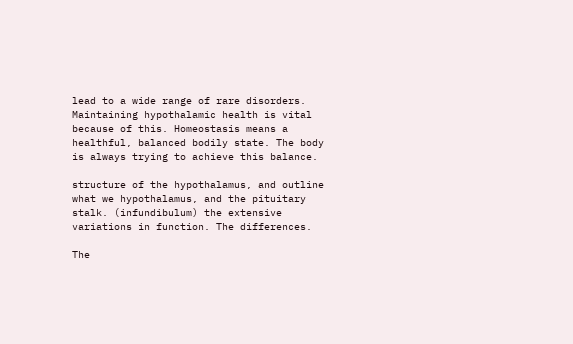lead to a wide range of rare disorders. Maintaining hypothalamic health is vital because of this. Homeostasis means a healthful, balanced bodily state. The body is always trying to achieve this balance.

structure of the hypothalamus, and outline what we hypothalamus, and the pituitary stalk. (infundibulum) the extensive variations in function. The differences.

The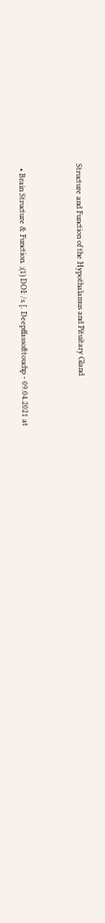Structure and Function of the Hypothalamus and Pituitary Gland


  • Brain Structure & Function. ;(1) DOI: /s [. Deepffassofttouchp - 09.04.2021 at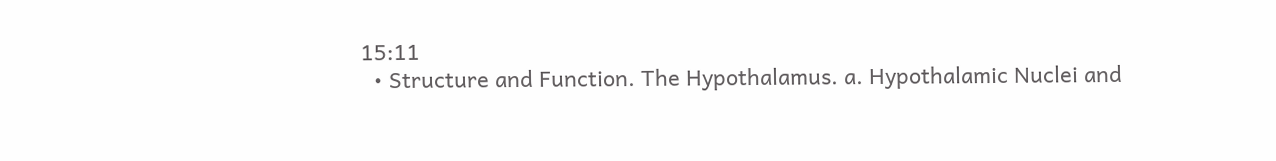15:11
  • Structure and Function. The Hypothalamus. a. Hypothalamic Nuclei and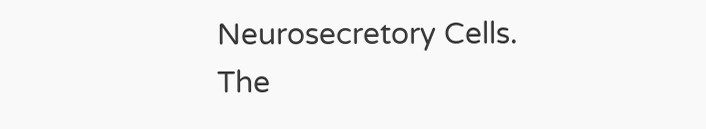Neurosecretory Cells. The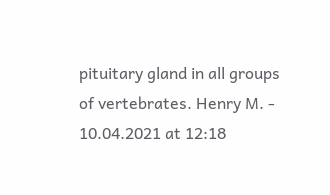pituitary gland in all groups of vertebrates. Henry M. - 10.04.2021 at 12:18